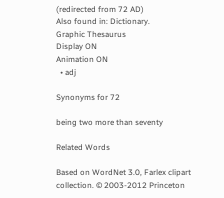(redirected from 72 AD)
Also found in: Dictionary.
Graphic Thesaurus
Display ON
Animation ON
  • adj

Synonyms for 72

being two more than seventy

Related Words

Based on WordNet 3.0, Farlex clipart collection. © 2003-2012 Princeton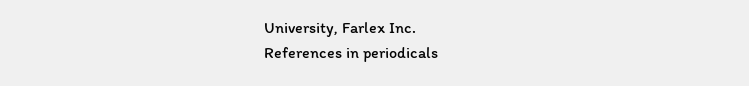University, Farlex Inc.
References in periodicals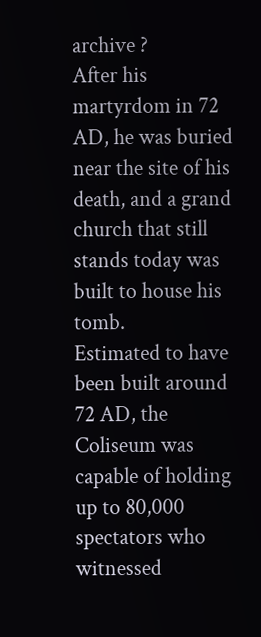archive ?
After his martyrdom in 72 AD, he was buried near the site of his death, and a grand church that still stands today was built to house his tomb.
Estimated to have been built around 72 AD, the Coliseum was capable of holding up to 80,000 spectators who witnessed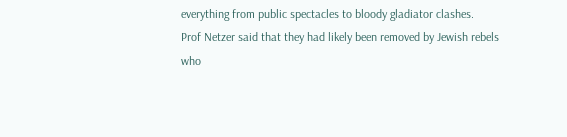everything from public spectacles to bloody gladiator clashes.
Prof Netzer said that they had likely been removed by Jewish rebels who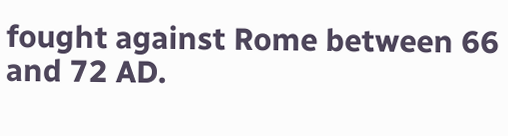fought against Rome between 66 and 72 AD.